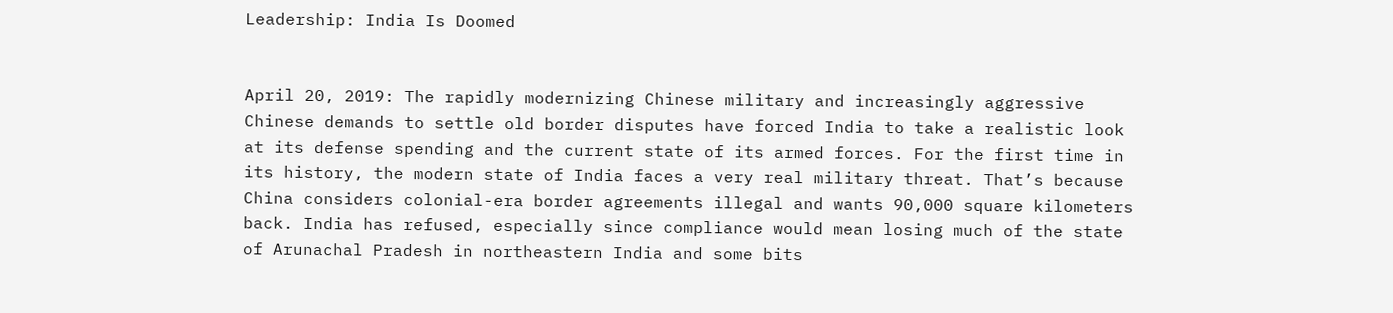Leadership: India Is Doomed


April 20, 2019: The rapidly modernizing Chinese military and increasingly aggressive Chinese demands to settle old border disputes have forced India to take a realistic look at its defense spending and the current state of its armed forces. For the first time in its history, the modern state of India faces a very real military threat. That’s because China considers colonial-era border agreements illegal and wants 90,000 square kilometers back. India has refused, especially since compliance would mean losing much of the state of Arunachal Pradesh in northeastern India and some bits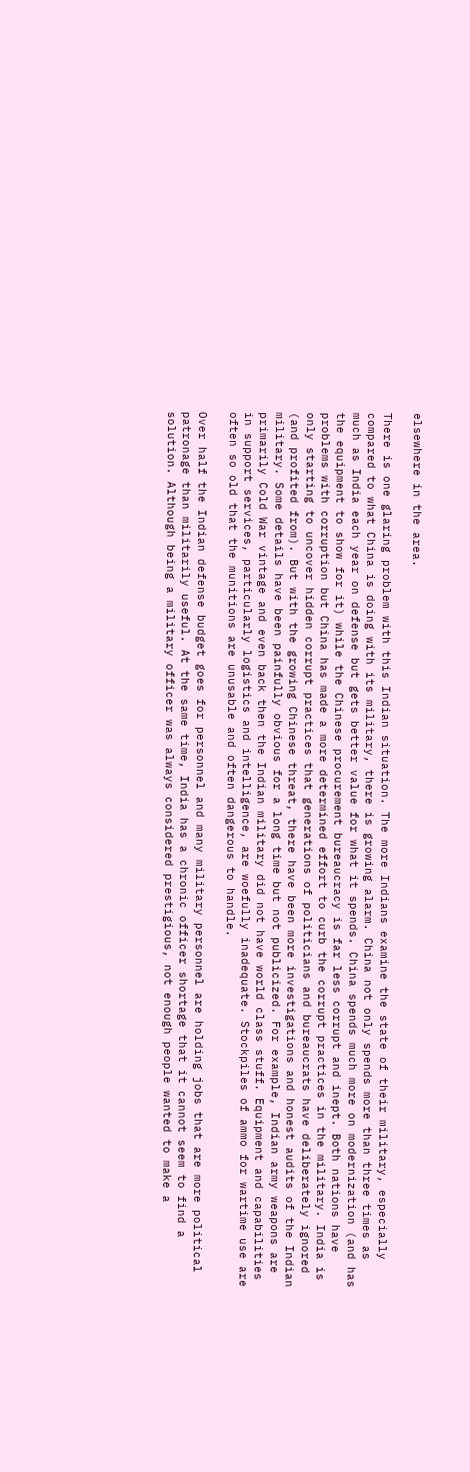elsewhere in the area.

There is one glaring problem with this Indian situation. The more Indians examine the state of their military, especially compared to what China is doing with its military, there is growing alarm. China not only spends more than three times as much as India each year on defense but gets better value for what it spends. China spends much more on modernization (and has the equipment to show for it) while the Chinese procurement bureaucracy is far less corrupt and inept. Both nations have problems with corruption but China has made a more determined effort to curb the corrupt practices in the military. India is only starting to uncover hidden corrupt practices that generations of politicians and bureaucrats have deliberately ignored (and profited from). But with the growing Chinese threat, there have been more investigations and honest audits of the Indian military. Some details have been painfully obvious for a long time but not publicized. For example, Indian army weapons are primarily Cold War vintage and even back then the Indian military did not have world class stuff. Equipment and capabilities in support services, particularly logistics and intelligence, are woefully inadequate. Stockpiles of ammo for wartime use are often so old that the munitions are unusable and often dangerous to handle.

Over half the Indian defense budget goes for personnel and many military personnel are holding jobs that are more political patronage than militarily useful. At the same time, India has a chronic officer shortage that it cannot seem to find a solution. Although being a military officer was always considered prestigious, not enough people wanted to make a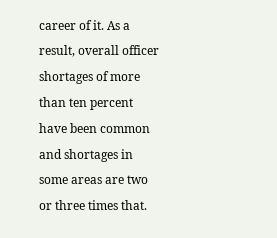career of it. As a result, overall officer shortages of more than ten percent have been common and shortages in some areas are two or three times that.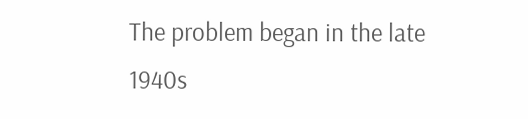The problem began in the late 1940s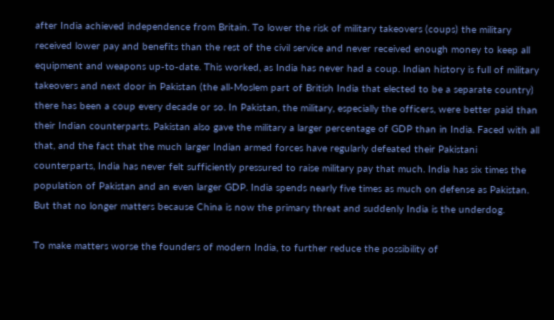after India achieved independence from Britain. To lower the risk of military takeovers (coups) the military received lower pay and benefits than the rest of the civil service and never received enough money to keep all equipment and weapons up-to-date. This worked, as India has never had a coup. Indian history is full of military takeovers and next door in Pakistan (the all-Moslem part of British India that elected to be a separate country) there has been a coup every decade or so. In Pakistan, the military, especially the officers, were better paid than their Indian counterparts. Pakistan also gave the military a larger percentage of GDP than in India. Faced with all that, and the fact that the much larger Indian armed forces have regularly defeated their Pakistani counterparts, India has never felt sufficiently pressured to raise military pay that much. India has six times the population of Pakistan and an even larger GDP. India spends nearly five times as much on defense as Pakistan. But that no longer matters because China is now the primary threat and suddenly India is the underdog.

To make matters worse the founders of modern India, to further reduce the possibility of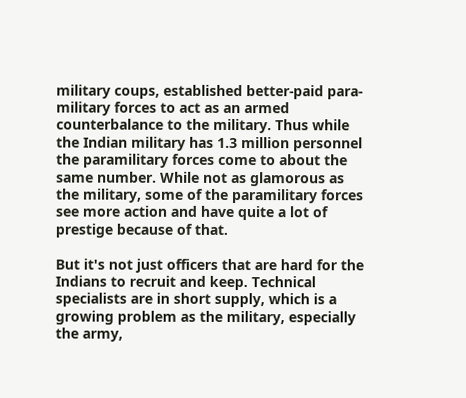military coups, established better-paid para-military forces to act as an armed counterbalance to the military. Thus while the Indian military has 1.3 million personnel the paramilitary forces come to about the same number. While not as glamorous as the military, some of the paramilitary forces see more action and have quite a lot of prestige because of that.

But it's not just officers that are hard for the Indians to recruit and keep. Technical specialists are in short supply, which is a growing problem as the military, especially the army,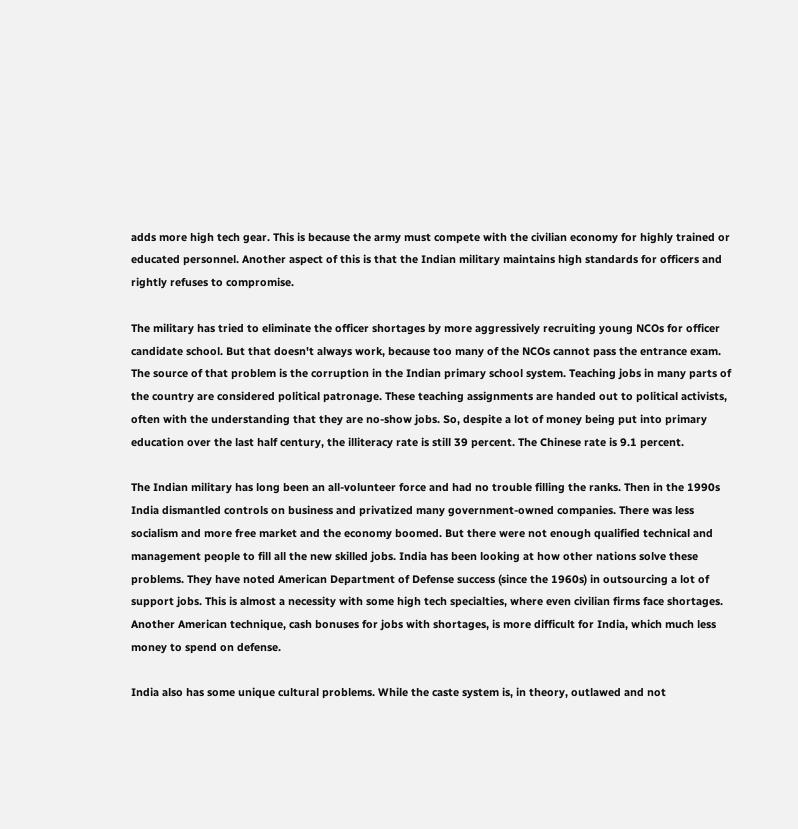adds more high tech gear. This is because the army must compete with the civilian economy for highly trained or educated personnel. Another aspect of this is that the Indian military maintains high standards for officers and rightly refuses to compromise.

The military has tried to eliminate the officer shortages by more aggressively recruiting young NCOs for officer candidate school. But that doesn't always work, because too many of the NCOs cannot pass the entrance exam. The source of that problem is the corruption in the Indian primary school system. Teaching jobs in many parts of the country are considered political patronage. These teaching assignments are handed out to political activists, often with the understanding that they are no-show jobs. So, despite a lot of money being put into primary education over the last half century, the illiteracy rate is still 39 percent. The Chinese rate is 9.1 percent.

The Indian military has long been an all-volunteer force and had no trouble filling the ranks. Then in the 1990s India dismantled controls on business and privatized many government-owned companies. There was less socialism and more free market and the economy boomed. But there were not enough qualified technical and management people to fill all the new skilled jobs. India has been looking at how other nations solve these problems. They have noted American Department of Defense success (since the 1960s) in outsourcing a lot of support jobs. This is almost a necessity with some high tech specialties, where even civilian firms face shortages. Another American technique, cash bonuses for jobs with shortages, is more difficult for India, which much less money to spend on defense.

India also has some unique cultural problems. While the caste system is, in theory, outlawed and not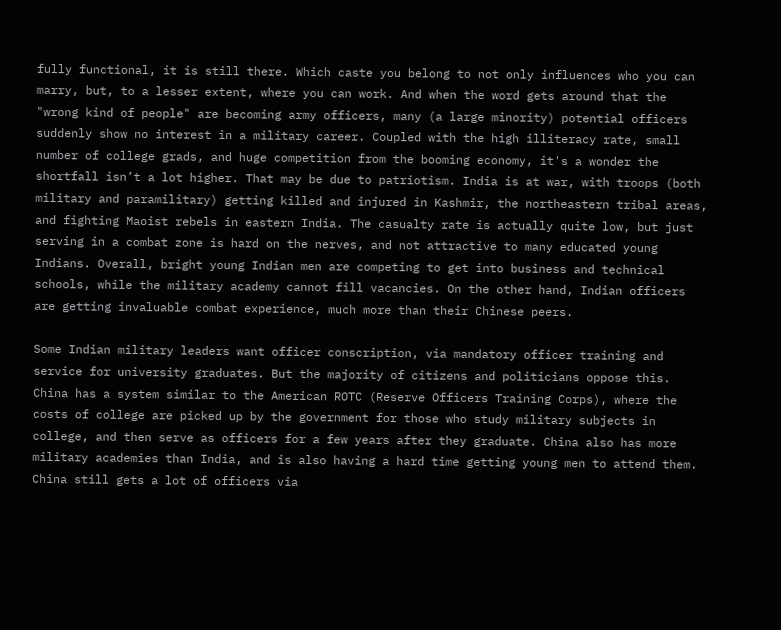fully functional, it is still there. Which caste you belong to not only influences who you can marry, but, to a lesser extent, where you can work. And when the word gets around that the "wrong kind of people" are becoming army officers, many (a large minority) potential officers suddenly show no interest in a military career. Coupled with the high illiteracy rate, small number of college grads, and huge competition from the booming economy, it's a wonder the shortfall isn’t a lot higher. That may be due to patriotism. India is at war, with troops (both military and paramilitary) getting killed and injured in Kashmir, the northeastern tribal areas, and fighting Maoist rebels in eastern India. The casualty rate is actually quite low, but just serving in a combat zone is hard on the nerves, and not attractive to many educated young Indians. Overall, bright young Indian men are competing to get into business and technical schools, while the military academy cannot fill vacancies. On the other hand, Indian officers are getting invaluable combat experience, much more than their Chinese peers.

Some Indian military leaders want officer conscription, via mandatory officer training and service for university graduates. But the majority of citizens and politicians oppose this. China has a system similar to the American ROTC (Reserve Officers Training Corps), where the costs of college are picked up by the government for those who study military subjects in college, and then serve as officers for a few years after they graduate. China also has more military academies than India, and is also having a hard time getting young men to attend them. China still gets a lot of officers via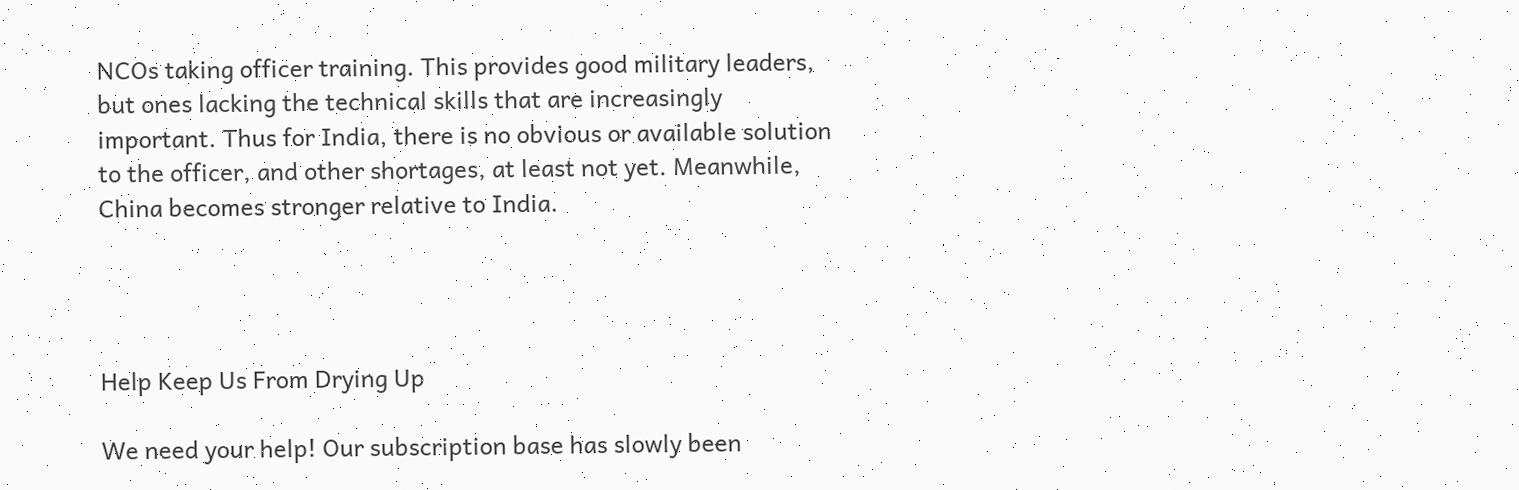NCOs taking officer training. This provides good military leaders, but ones lacking the technical skills that are increasingly important. Thus for India, there is no obvious or available solution to the officer, and other shortages, at least not yet. Meanwhile, China becomes stronger relative to India.




Help Keep Us From Drying Up

We need your help! Our subscription base has slowly been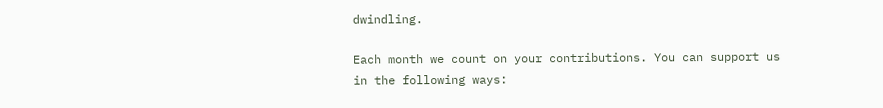dwindling.

Each month we count on your contributions. You can support us in the following ways: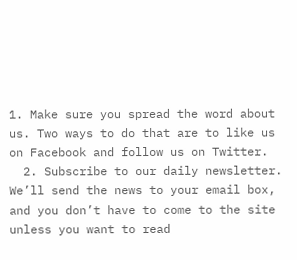1. Make sure you spread the word about us. Two ways to do that are to like us on Facebook and follow us on Twitter.
  2. Subscribe to our daily newsletter. We’ll send the news to your email box, and you don’t have to come to the site unless you want to read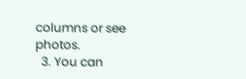columns or see photos.
  3. You can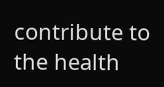contribute to the health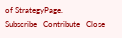of StrategyPage.
Subscribe   Contribute   Close